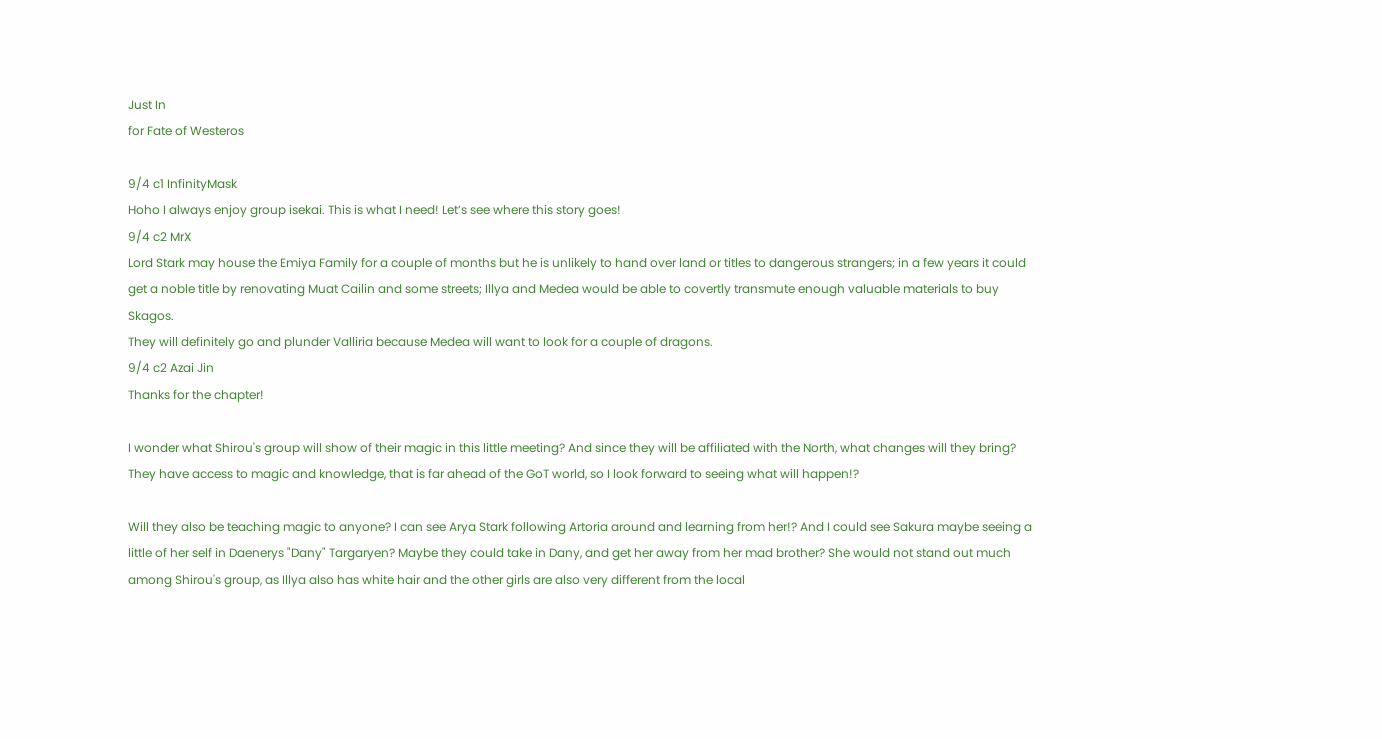Just In
for Fate of Westeros

9/4 c1 InfinityMask
Hoho I always enjoy group isekai. This is what I need! Let’s see where this story goes!
9/4 c2 MrX
Lord Stark may house the Emiya Family for a couple of months but he is unlikely to hand over land or titles to dangerous strangers; in a few years it could get a noble title by renovating Muat Cailin and some streets; Illya and Medea would be able to covertly transmute enough valuable materials to buy Skagos.
They will definitely go and plunder Valliria because Medea will want to look for a couple of dragons.
9/4 c2 Azai Jin
Thanks for the chapter!

I wonder what Shirou's group will show of their magic in this little meeting? And since they will be affiliated with the North, what changes will they bring? They have access to magic and knowledge, that is far ahead of the GoT world, so I look forward to seeing what will happen!?

Will they also be teaching magic to anyone? I can see Arya Stark following Artoria around and learning from her!? And I could see Sakura maybe seeing a little of her self in Daenerys "Dany" Targaryen? Maybe they could take in Dany, and get her away from her mad brother? She would not stand out much among Shirou's group, as Illya also has white hair and the other girls are also very different from the local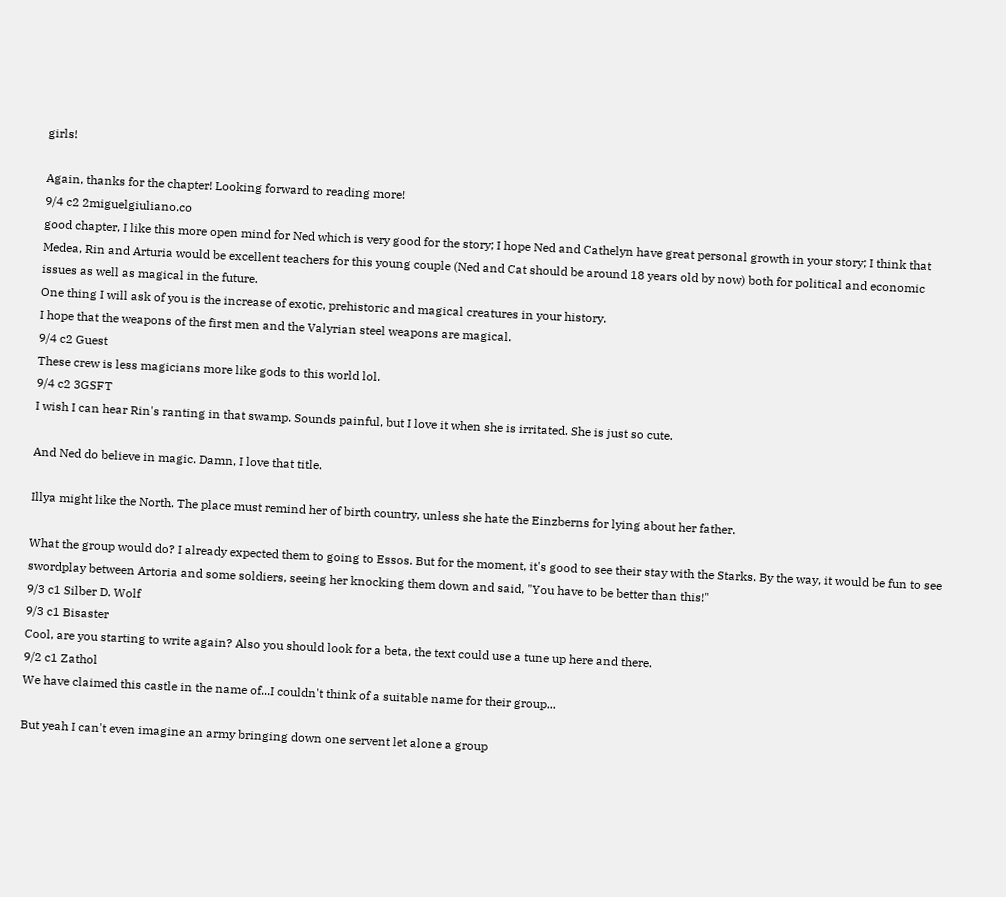girls!

Again, thanks for the chapter! Looking forward to reading more!
9/4 c2 2miguelgiuliano.co
good chapter, I like this more open mind for Ned which is very good for the story; I hope Ned and Cathelyn have great personal growth in your story; I think that Medea, Rin and Arturia would be excellent teachers for this young couple (Ned and Cat should be around 18 years old by now) both for political and economic issues as well as magical in the future.
One thing I will ask of you is the increase of exotic, prehistoric and magical creatures in your history.
I hope that the weapons of the first men and the Valyrian steel weapons are magical.
9/4 c2 Guest
These crew is less magicians more like gods to this world lol.
9/4 c2 3GSFT
I wish I can hear Rin's ranting in that swamp. Sounds painful, but I love it when she is irritated. She is just so cute.

And Ned do believe in magic. Damn, I love that title.

Illya might like the North. The place must remind her of birth country, unless she hate the Einzberns for lying about her father.

What the group would do? I already expected them to going to Essos. But for the moment, it's good to see their stay with the Starks. By the way, it would be fun to see swordplay between Artoria and some soldiers, seeing her knocking them down and said, "You have to be better than this!"
9/3 c1 Silber D. Wolf
9/3 c1 Bisaster
Cool, are you starting to write again? Also you should look for a beta, the text could use a tune up here and there.
9/2 c1 Zathol
We have claimed this castle in the name of...I couldn't think of a suitable name for their group...

But yeah I can't even imagine an army bringing down one servent let alone a group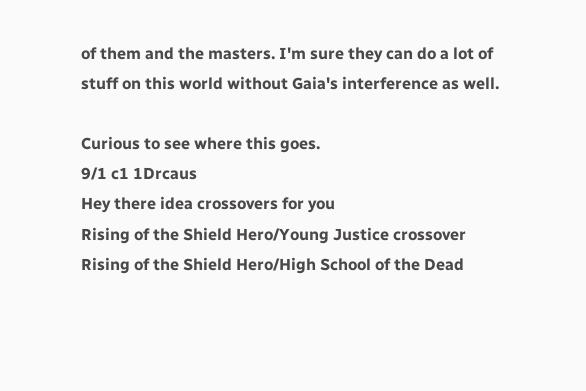of them and the masters. I'm sure they can do a lot of stuff on this world without Gaia's interference as well.

Curious to see where this goes.
9/1 c1 1Drcaus
Hey there idea crossovers for you
Rising of the Shield Hero/Young Justice crossover
Rising of the Shield Hero/High School of the Dead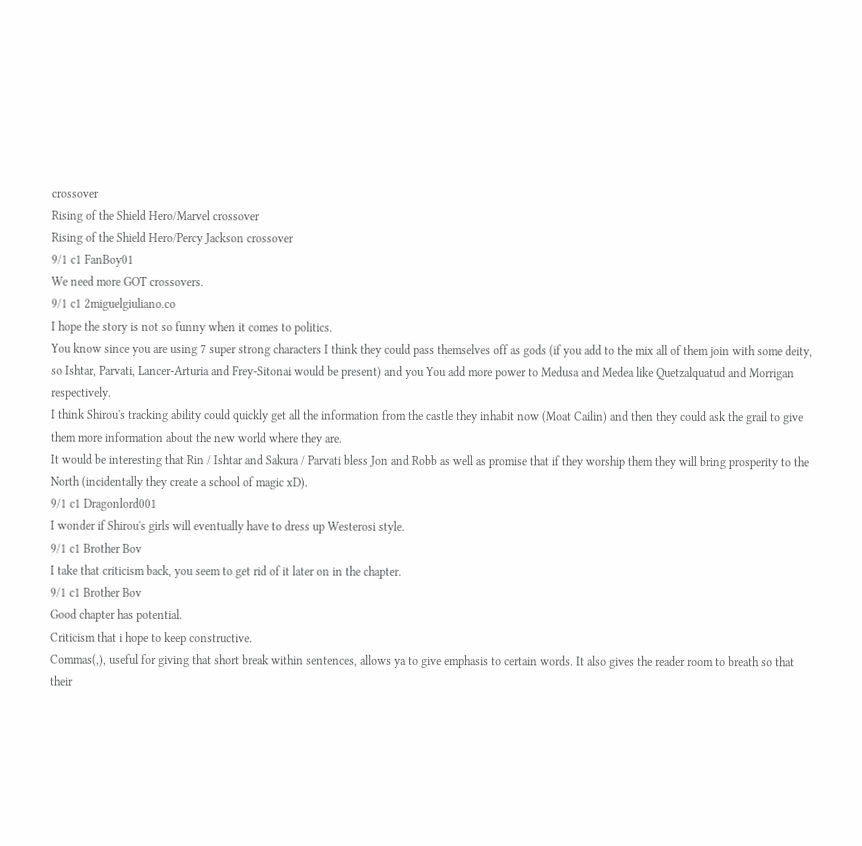crossover
Rising of the Shield Hero/Marvel crossover
Rising of the Shield Hero/Percy Jackson crossover
9/1 c1 FanBoy01
We need more GOT crossovers.
9/1 c1 2miguelgiuliano.co
I hope the story is not so funny when it comes to politics.
You know since you are using 7 super strong characters I think they could pass themselves off as gods (if you add to the mix all of them join with some deity, so Ishtar, Parvati, Lancer-Arturia and Frey-Sitonai would be present) and you You add more power to Medusa and Medea like Quetzalquatud and Morrigan respectively.
I think Shirou's tracking ability could quickly get all the information from the castle they inhabit now (Moat Cailin) and then they could ask the grail to give them more information about the new world where they are.
It would be interesting that Rin / Ishtar and Sakura / Parvati bless Jon and Robb as well as promise that if they worship them they will bring prosperity to the North (incidentally they create a school of magic xD).
9/1 c1 Dragonlord001
I wonder if Shirou's girls will eventually have to dress up Westerosi style.
9/1 c1 Brother Bov
I take that criticism back, you seem to get rid of it later on in the chapter.
9/1 c1 Brother Bov
Good chapter has potential.
Criticism that i hope to keep constructive.
Commas(,), useful for giving that short break within sentences, allows ya to give emphasis to certain words. It also gives the reader room to breath so that their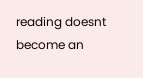reading doesnt become an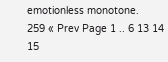emotionless monotone.
259 « Prev Page 1 .. 6 13 14 15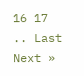16 17 .. Last Next »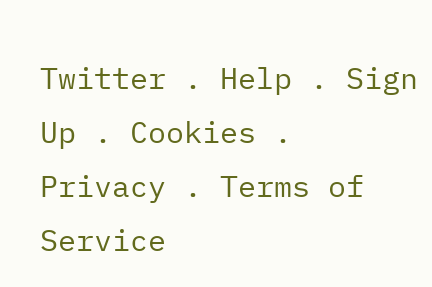Twitter . Help . Sign Up . Cookies . Privacy . Terms of Service